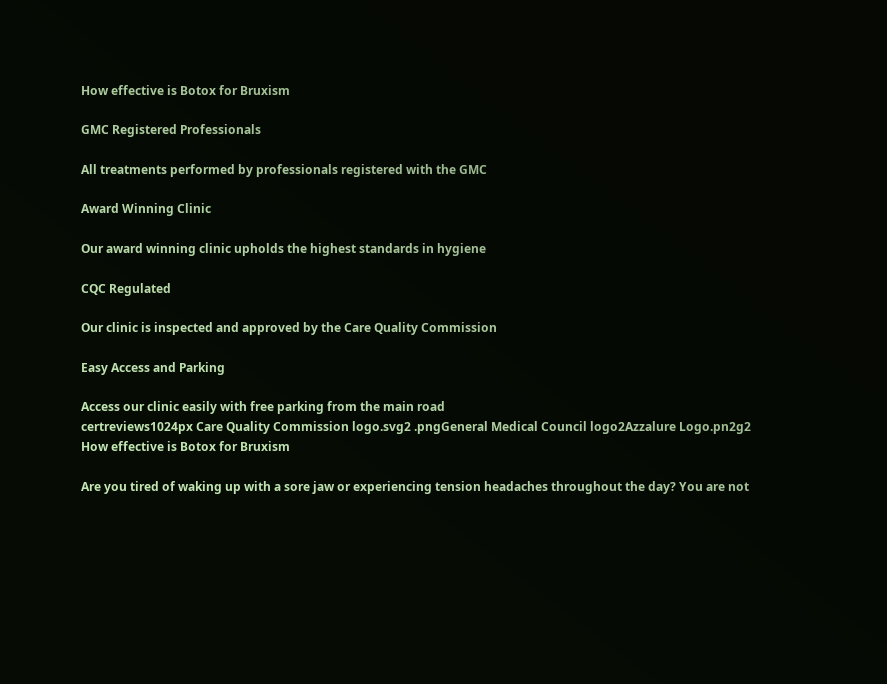How effective is Botox for Bruxism

GMC Registered Professionals

All treatments performed by professionals registered with the GMC

Award Winning Clinic

Our award winning clinic upholds the highest standards in hygiene

CQC Regulated

Our clinic is inspected and approved by the Care Quality Commission

Easy Access and Parking

Access our clinic easily with free parking from the main road
certreviews1024px Care Quality Commission logo.svg2 .pngGeneral Medical Council logo2Azzalure Logo.pn2g2
How effective is Botox for Bruxism

Are you tired of waking up with a sore jaw or experiencing tension headaches throughout the day? You are not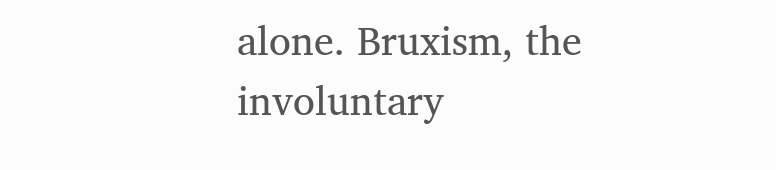alone. Bruxism, the involuntary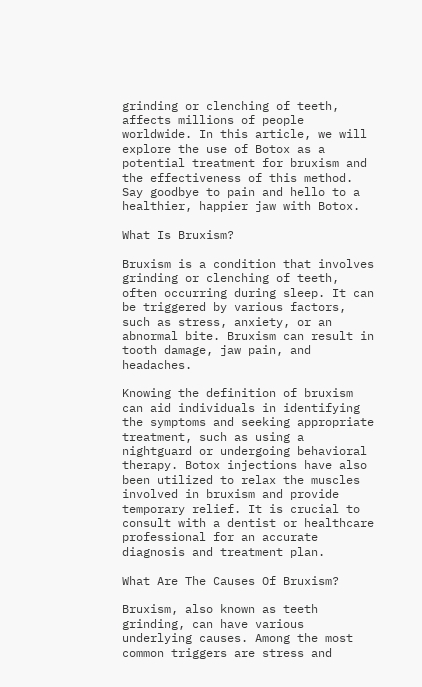grinding or clenching of teeth, affects millions of people worldwide. In this article, we will explore the use of Botox as a potential treatment for bruxism and the effectiveness of this method. Say goodbye to pain and hello to a healthier, happier jaw with Botox.

What Is Bruxism?

Bruxism is a condition that involves grinding or clenching of teeth, often occurring during sleep. It can be triggered by various factors, such as stress, anxiety, or an abnormal bite. Bruxism can result in tooth damage, jaw pain, and headaches.

Knowing the definition of bruxism can aid individuals in identifying the symptoms and seeking appropriate treatment, such as using a nightguard or undergoing behavioral therapy. Botox injections have also been utilized to relax the muscles involved in bruxism and provide temporary relief. It is crucial to consult with a dentist or healthcare professional for an accurate diagnosis and treatment plan.

What Are The Causes Of Bruxism?

Bruxism, also known as teeth grinding, can have various underlying causes. Among the most common triggers are stress and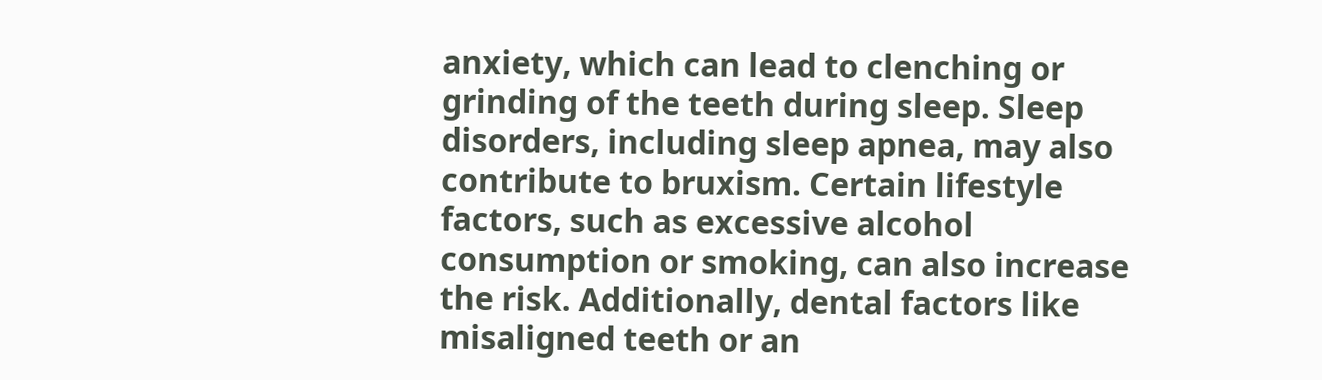anxiety, which can lead to clenching or grinding of the teeth during sleep. Sleep disorders, including sleep apnea, may also contribute to bruxism. Certain lifestyle factors, such as excessive alcohol consumption or smoking, can also increase the risk. Additionally, dental factors like misaligned teeth or an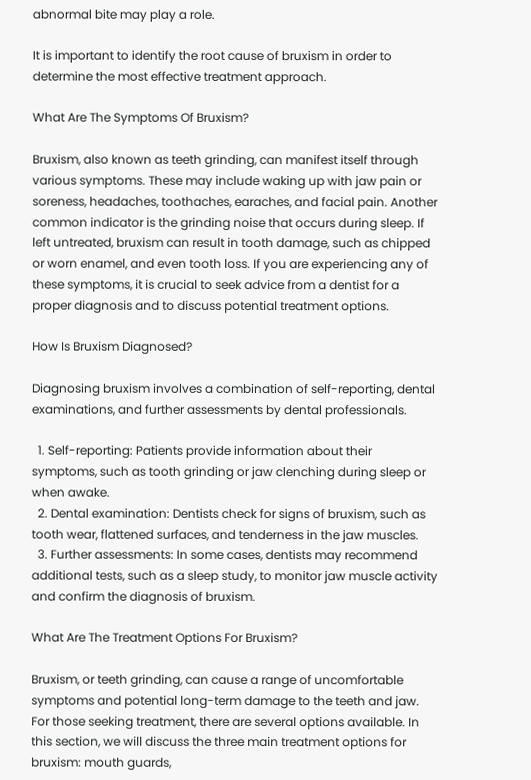abnormal bite may play a role.

It is important to identify the root cause of bruxism in order to determine the most effective treatment approach.

What Are The Symptoms Of Bruxism?

Bruxism, also known as teeth grinding, can manifest itself through various symptoms. These may include waking up with jaw pain or soreness, headaches, toothaches, earaches, and facial pain. Another common indicator is the grinding noise that occurs during sleep. If left untreated, bruxism can result in tooth damage, such as chipped or worn enamel, and even tooth loss. If you are experiencing any of these symptoms, it is crucial to seek advice from a dentist for a proper diagnosis and to discuss potential treatment options.

How Is Bruxism Diagnosed?

Diagnosing bruxism involves a combination of self-reporting, dental examinations, and further assessments by dental professionals.

  1. Self-reporting: Patients provide information about their symptoms, such as tooth grinding or jaw clenching during sleep or when awake.
  2. Dental examination: Dentists check for signs of bruxism, such as tooth wear, flattened surfaces, and tenderness in the jaw muscles.
  3. Further assessments: In some cases, dentists may recommend additional tests, such as a sleep study, to monitor jaw muscle activity and confirm the diagnosis of bruxism.

What Are The Treatment Options For Bruxism?

Bruxism, or teeth grinding, can cause a range of uncomfortable symptoms and potential long-term damage to the teeth and jaw. For those seeking treatment, there are several options available. In this section, we will discuss the three main treatment options for bruxism: mouth guards,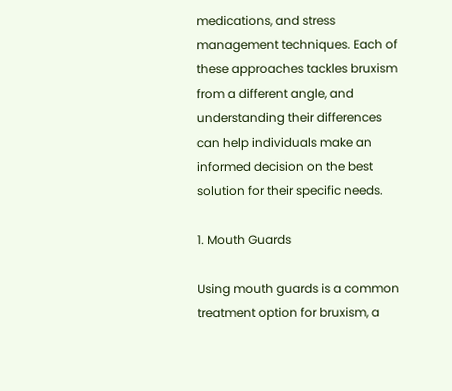medications, and stress management techniques. Each of these approaches tackles bruxism from a different angle, and understanding their differences can help individuals make an informed decision on the best solution for their specific needs.

1. Mouth Guards

Using mouth guards is a common treatment option for bruxism, a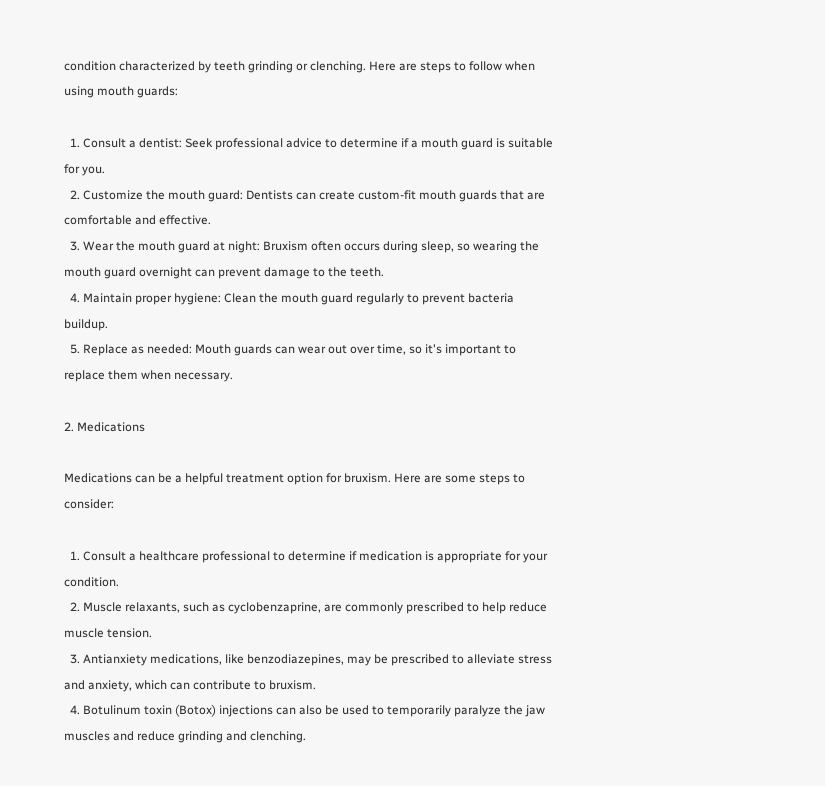condition characterized by teeth grinding or clenching. Here are steps to follow when using mouth guards:

  1. Consult a dentist: Seek professional advice to determine if a mouth guard is suitable for you.
  2. Customize the mouth guard: Dentists can create custom-fit mouth guards that are comfortable and effective.
  3. Wear the mouth guard at night: Bruxism often occurs during sleep, so wearing the mouth guard overnight can prevent damage to the teeth.
  4. Maintain proper hygiene: Clean the mouth guard regularly to prevent bacteria buildup.
  5. Replace as needed: Mouth guards can wear out over time, so it's important to replace them when necessary.

2. Medications

Medications can be a helpful treatment option for bruxism. Here are some steps to consider:

  1. Consult a healthcare professional to determine if medication is appropriate for your condition.
  2. Muscle relaxants, such as cyclobenzaprine, are commonly prescribed to help reduce muscle tension.
  3. Antianxiety medications, like benzodiazepines, may be prescribed to alleviate stress and anxiety, which can contribute to bruxism.
  4. Botulinum toxin (Botox) injections can also be used to temporarily paralyze the jaw muscles and reduce grinding and clenching.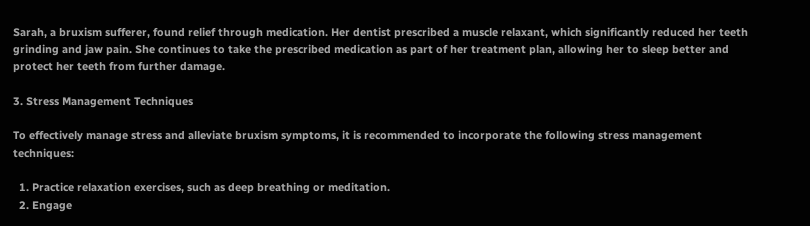Sarah, a bruxism sufferer, found relief through medication. Her dentist prescribed a muscle relaxant, which significantly reduced her teeth grinding and jaw pain. She continues to take the prescribed medication as part of her treatment plan, allowing her to sleep better and protect her teeth from further damage.

3. Stress Management Techniques

To effectively manage stress and alleviate bruxism symptoms, it is recommended to incorporate the following stress management techniques:

  1. Practice relaxation exercises, such as deep breathing or meditation.
  2. Engage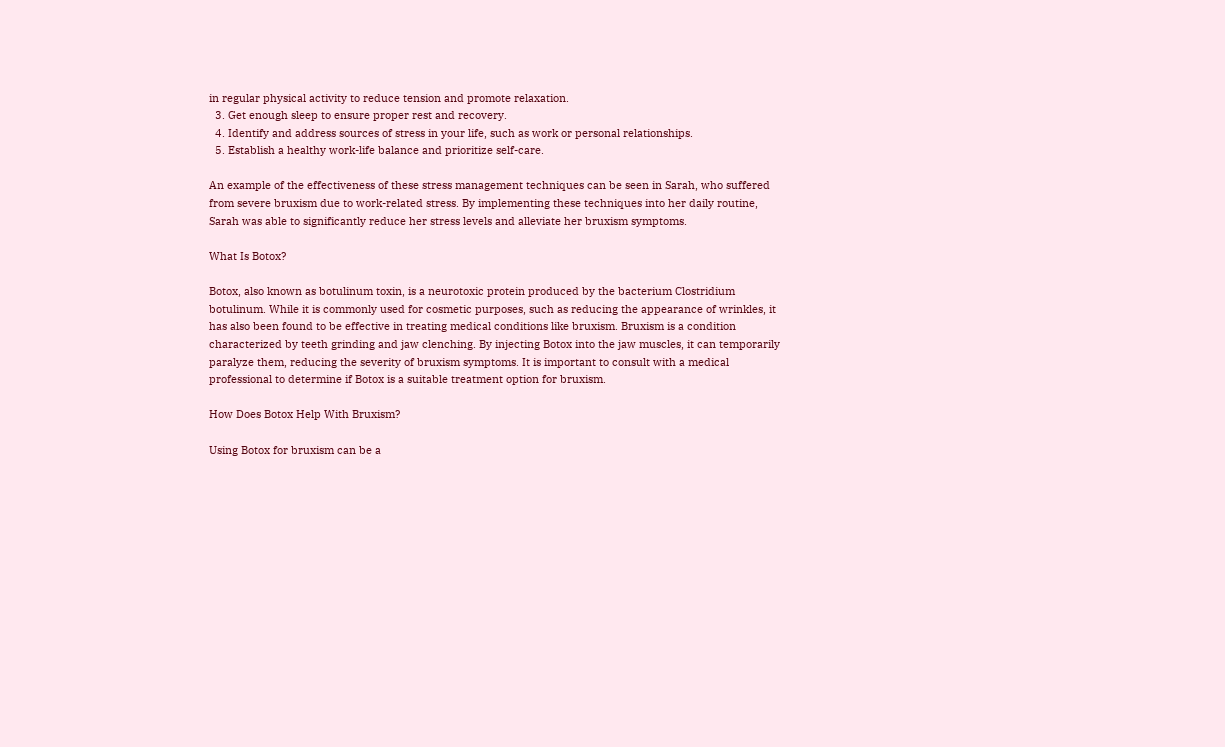in regular physical activity to reduce tension and promote relaxation.
  3. Get enough sleep to ensure proper rest and recovery.
  4. Identify and address sources of stress in your life, such as work or personal relationships.
  5. Establish a healthy work-life balance and prioritize self-care.

An example of the effectiveness of these stress management techniques can be seen in Sarah, who suffered from severe bruxism due to work-related stress. By implementing these techniques into her daily routine, Sarah was able to significantly reduce her stress levels and alleviate her bruxism symptoms.

What Is Botox?

Botox, also known as botulinum toxin, is a neurotoxic protein produced by the bacterium Clostridium botulinum. While it is commonly used for cosmetic purposes, such as reducing the appearance of wrinkles, it has also been found to be effective in treating medical conditions like bruxism. Bruxism is a condition characterized by teeth grinding and jaw clenching. By injecting Botox into the jaw muscles, it can temporarily paralyze them, reducing the severity of bruxism symptoms. It is important to consult with a medical professional to determine if Botox is a suitable treatment option for bruxism.

How Does Botox Help With Bruxism?

Using Botox for bruxism can be a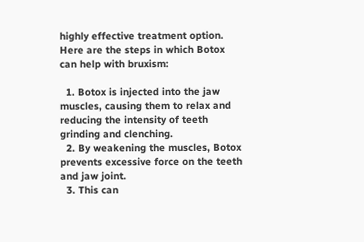highly effective treatment option. Here are the steps in which Botox can help with bruxism:

  1. Botox is injected into the jaw muscles, causing them to relax and reducing the intensity of teeth grinding and clenching.
  2. By weakening the muscles, Botox prevents excessive force on the teeth and jaw joint.
  3. This can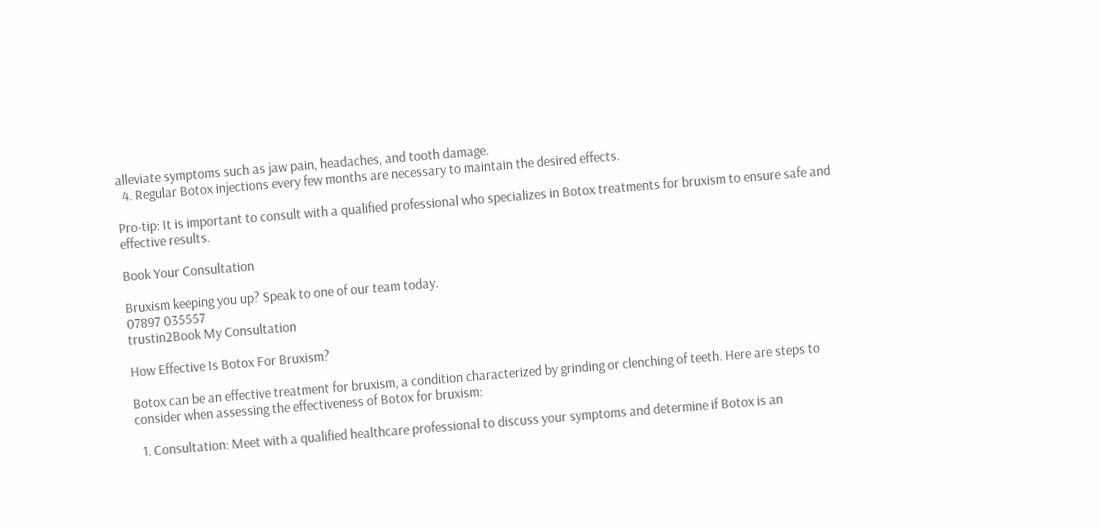alleviate symptoms such as jaw pain, headaches, and tooth damage.
  4. Regular Botox injections every few months are necessary to maintain the desired effects.

Pro-tip: It is important to consult with a qualified professional who specializes in Botox treatments for bruxism to ensure safe and effective results.

Book Your Consultation

Bruxism keeping you up? Speak to one of our team today.
07897 035557
trustin2Book My Consultation

How Effective Is Botox For Bruxism?

Botox can be an effective treatment for bruxism, a condition characterized by grinding or clenching of teeth. Here are steps to consider when assessing the effectiveness of Botox for bruxism:

  1. Consultation: Meet with a qualified healthcare professional to discuss your symptoms and determine if Botox is an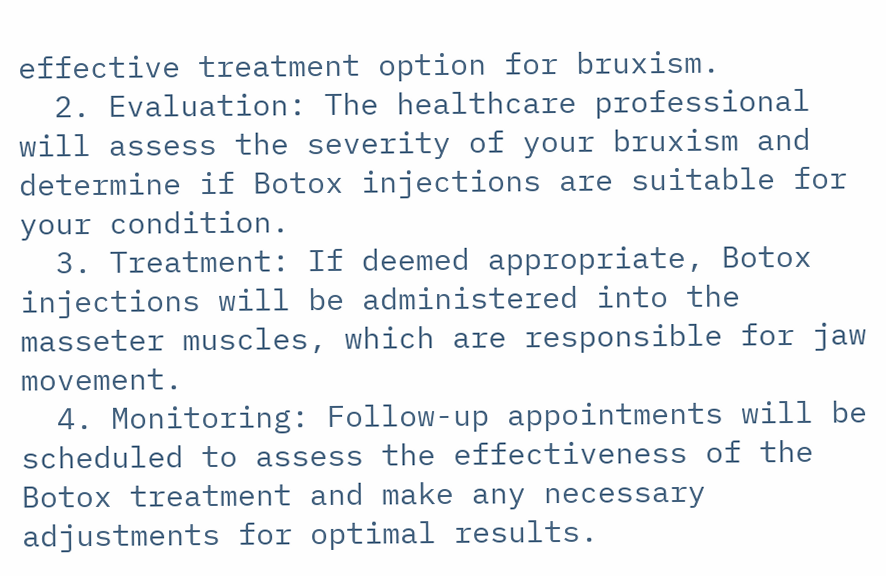effective treatment option for bruxism.
  2. Evaluation: The healthcare professional will assess the severity of your bruxism and determine if Botox injections are suitable for your condition.
  3. Treatment: If deemed appropriate, Botox injections will be administered into the masseter muscles, which are responsible for jaw movement.
  4. Monitoring: Follow-up appointments will be scheduled to assess the effectiveness of the Botox treatment and make any necessary adjustments for optimal results.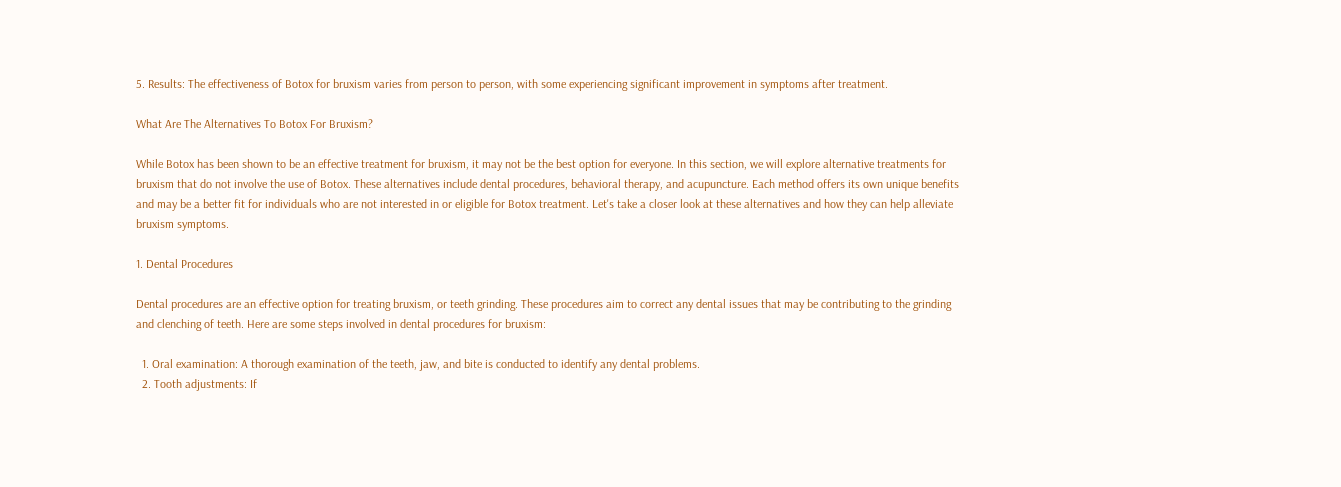5. Results: The effectiveness of Botox for bruxism varies from person to person, with some experiencing significant improvement in symptoms after treatment.

What Are The Alternatives To Botox For Bruxism?

While Botox has been shown to be an effective treatment for bruxism, it may not be the best option for everyone. In this section, we will explore alternative treatments for bruxism that do not involve the use of Botox. These alternatives include dental procedures, behavioral therapy, and acupuncture. Each method offers its own unique benefits and may be a better fit for individuals who are not interested in or eligible for Botox treatment. Let's take a closer look at these alternatives and how they can help alleviate bruxism symptoms.

1. Dental Procedures

Dental procedures are an effective option for treating bruxism, or teeth grinding. These procedures aim to correct any dental issues that may be contributing to the grinding and clenching of teeth. Here are some steps involved in dental procedures for bruxism:

  1. Oral examination: A thorough examination of the teeth, jaw, and bite is conducted to identify any dental problems.
  2. Tooth adjustments: If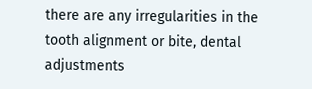there are any irregularities in the tooth alignment or bite, dental adjustments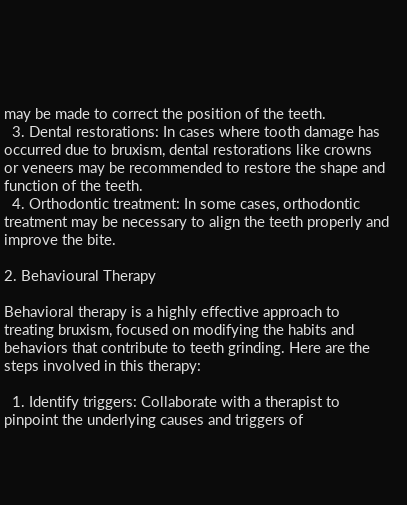may be made to correct the position of the teeth.
  3. Dental restorations: In cases where tooth damage has occurred due to bruxism, dental restorations like crowns or veneers may be recommended to restore the shape and function of the teeth.
  4. Orthodontic treatment: In some cases, orthodontic treatment may be necessary to align the teeth properly and improve the bite.

2. Behavioural Therapy

Behavioral therapy is a highly effective approach to treating bruxism, focused on modifying the habits and behaviors that contribute to teeth grinding. Here are the steps involved in this therapy:

  1. Identify triggers: Collaborate with a therapist to pinpoint the underlying causes and triggers of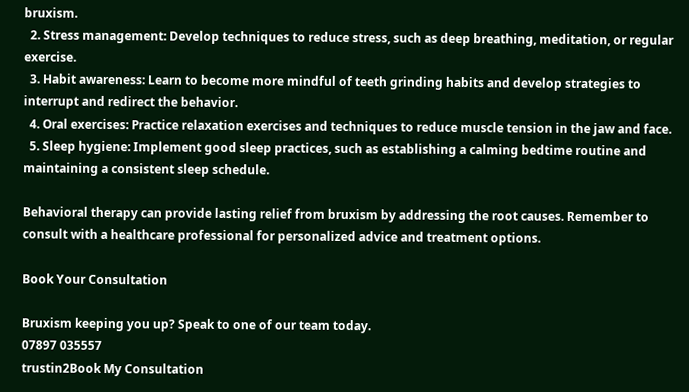bruxism.
  2. Stress management: Develop techniques to reduce stress, such as deep breathing, meditation, or regular exercise.
  3. Habit awareness: Learn to become more mindful of teeth grinding habits and develop strategies to interrupt and redirect the behavior.
  4. Oral exercises: Practice relaxation exercises and techniques to reduce muscle tension in the jaw and face.
  5. Sleep hygiene: Implement good sleep practices, such as establishing a calming bedtime routine and maintaining a consistent sleep schedule.

Behavioral therapy can provide lasting relief from bruxism by addressing the root causes. Remember to consult with a healthcare professional for personalized advice and treatment options.

Book Your Consultation

Bruxism keeping you up? Speak to one of our team today.
07897 035557
trustin2Book My Consultation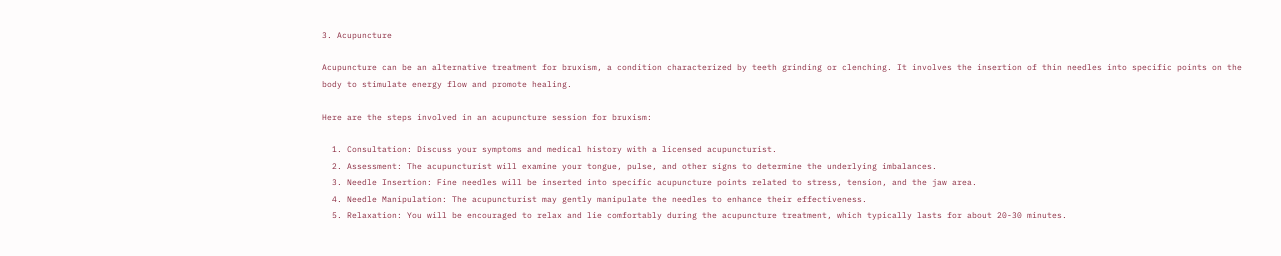3. Acupuncture

Acupuncture can be an alternative treatment for bruxism, a condition characterized by teeth grinding or clenching. It involves the insertion of thin needles into specific points on the body to stimulate energy flow and promote healing.

Here are the steps involved in an acupuncture session for bruxism:

  1. Consultation: Discuss your symptoms and medical history with a licensed acupuncturist.
  2. Assessment: The acupuncturist will examine your tongue, pulse, and other signs to determine the underlying imbalances.
  3. Needle Insertion: Fine needles will be inserted into specific acupuncture points related to stress, tension, and the jaw area.
  4. Needle Manipulation: The acupuncturist may gently manipulate the needles to enhance their effectiveness.
  5. Relaxation: You will be encouraged to relax and lie comfortably during the acupuncture treatment, which typically lasts for about 20-30 minutes.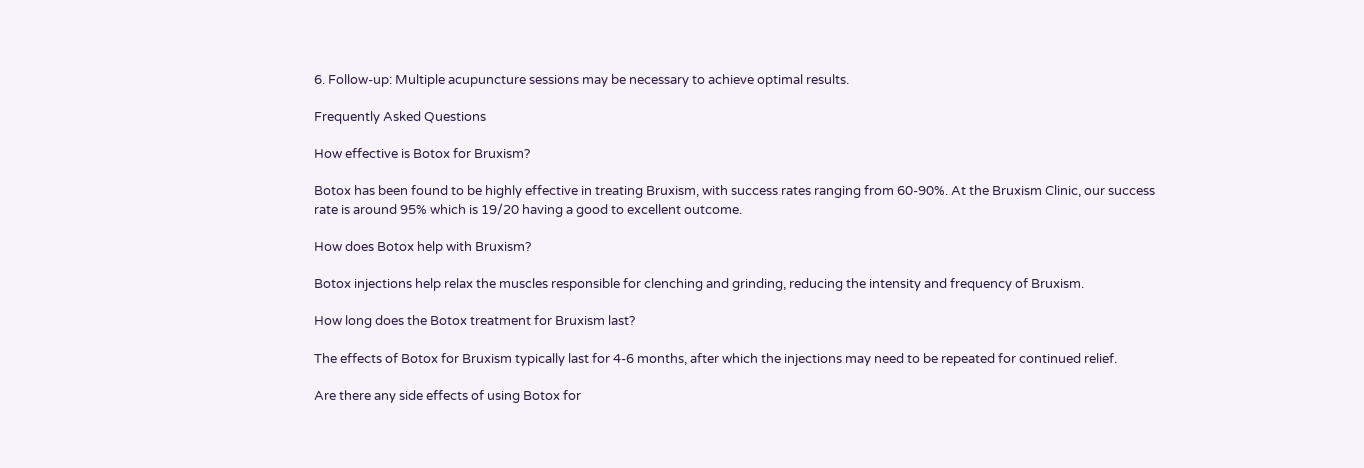6. Follow-up: Multiple acupuncture sessions may be necessary to achieve optimal results.

Frequently Asked Questions

How effective is Botox for Bruxism?

Botox has been found to be highly effective in treating Bruxism, with success rates ranging from 60-90%. At the Bruxism Clinic, our success rate is around 95% which is 19/20 having a good to excellent outcome.

How does Botox help with Bruxism?

Botox injections help relax the muscles responsible for clenching and grinding, reducing the intensity and frequency of Bruxism.

How long does the Botox treatment for Bruxism last?

The effects of Botox for Bruxism typically last for 4-6 months, after which the injections may need to be repeated for continued relief.

Are there any side effects of using Botox for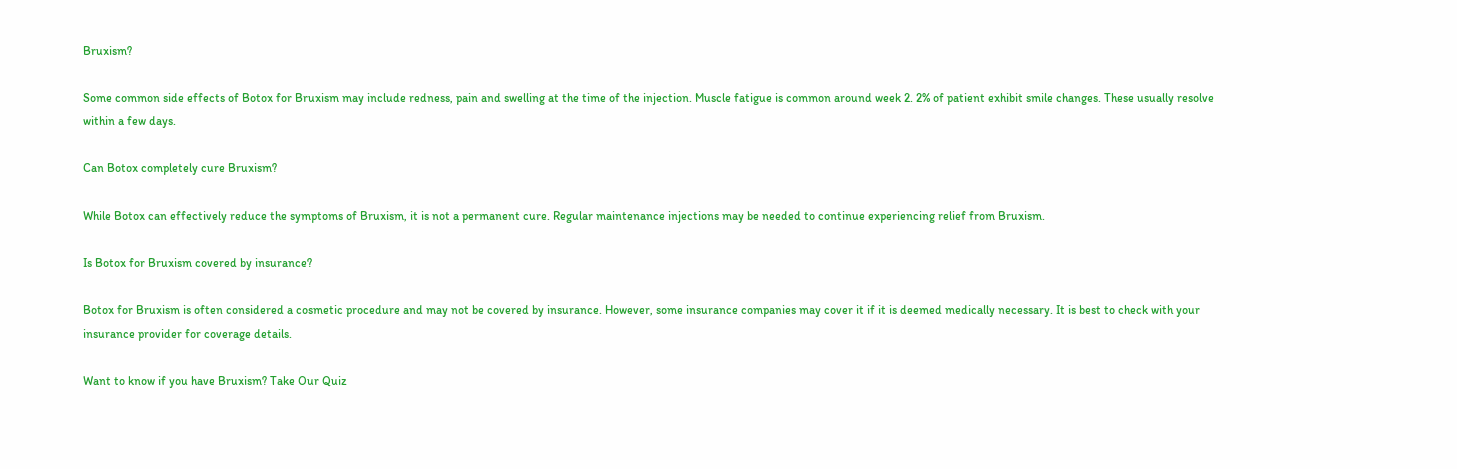Bruxism?

Some common side effects of Botox for Bruxism may include redness, pain and swelling at the time of the injection. Muscle fatigue is common around week 2. 2% of patient exhibit smile changes. These usually resolve within a few days.

Can Botox completely cure Bruxism?

While Botox can effectively reduce the symptoms of Bruxism, it is not a permanent cure. Regular maintenance injections may be needed to continue experiencing relief from Bruxism.

Is Botox for Bruxism covered by insurance?

Botox for Bruxism is often considered a cosmetic procedure and may not be covered by insurance. However, some insurance companies may cover it if it is deemed medically necessary. It is best to check with your insurance provider for coverage details.

Want to know if you have Bruxism? Take Our Quiz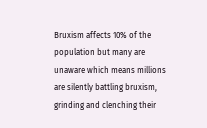Bruxism affects 10% of the population but many are unaware which means millions are silently battling bruxism, grinding and clenching their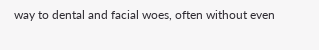way to dental and facial woes, often without even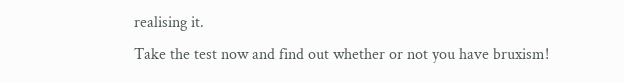realising it.
Take the test now and find out whether or not you have bruxism!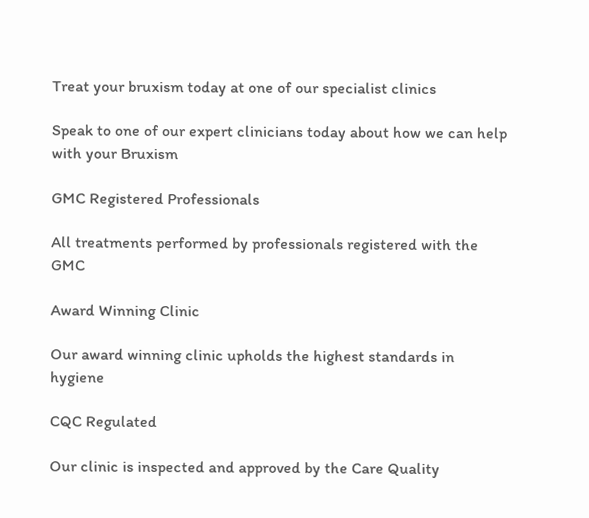Treat your bruxism today at one of our specialist clinics

Speak to one of our expert clinicians today about how we can help with your Bruxism

GMC Registered Professionals

All treatments performed by professionals registered with the GMC

Award Winning Clinic

Our award winning clinic upholds the highest standards in hygiene

CQC Regulated

Our clinic is inspected and approved by the Care Quality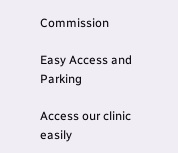Commission

Easy Access and Parking

Access our clinic easily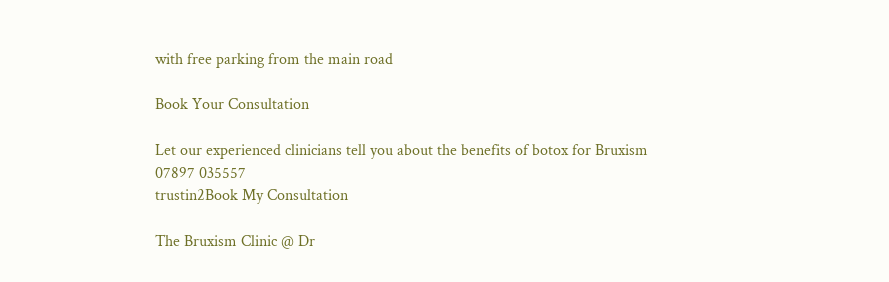with free parking from the main road

Book Your Consultation

Let our experienced clinicians tell you about the benefits of botox for Bruxism
07897 035557
trustin2Book My Consultation

The Bruxism Clinic @ Dr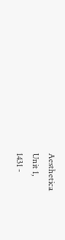Aesthetica
Unit 1,
1431 -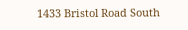1433 Bristol Road South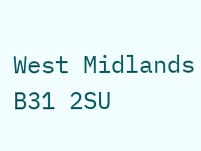West Midlands
B31 2SU